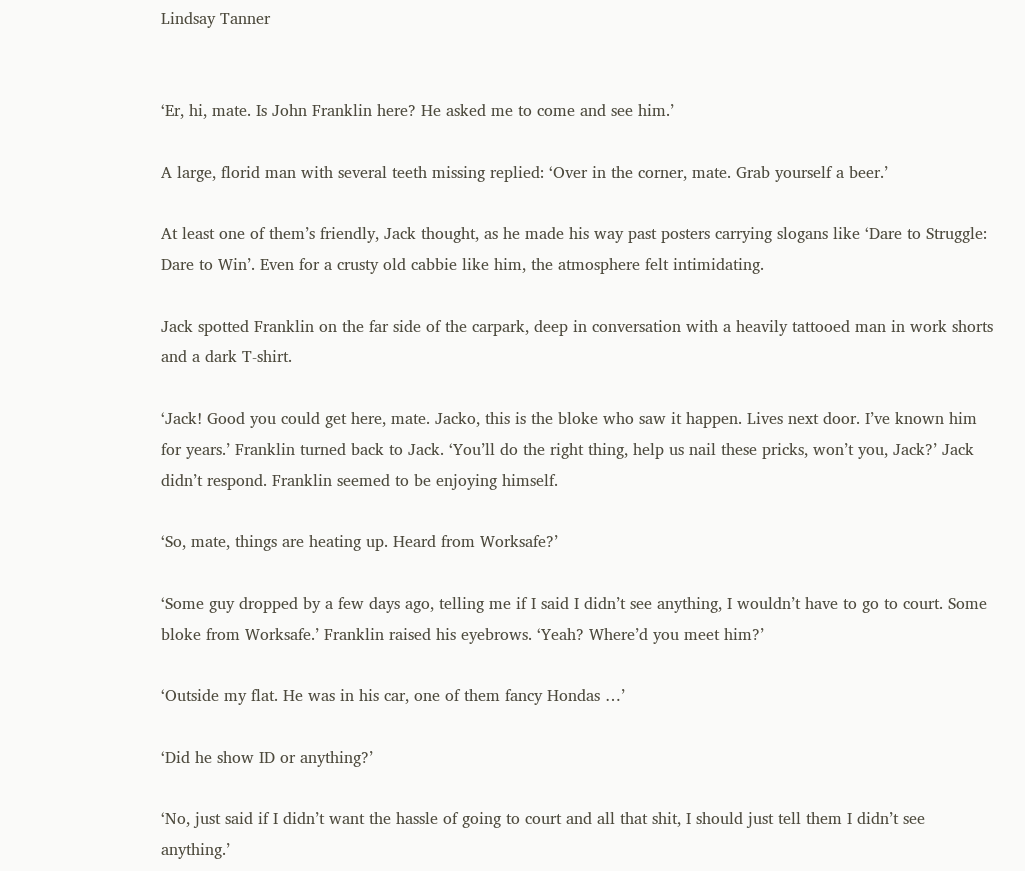Lindsay Tanner


‘Er, hi, mate. Is John Franklin here? He asked me to come and see him.’

A large, florid man with several teeth missing replied: ‘Over in the corner, mate. Grab yourself a beer.’

At least one of them’s friendly, Jack thought, as he made his way past posters carrying slogans like ‘Dare to Struggle: Dare to Win’. Even for a crusty old cabbie like him, the atmosphere felt intimidating.

Jack spotted Franklin on the far side of the carpark, deep in conversation with a heavily tattooed man in work shorts and a dark T-shirt.

‘Jack! Good you could get here, mate. Jacko, this is the bloke who saw it happen. Lives next door. I’ve known him for years.’ Franklin turned back to Jack. ‘You’ll do the right thing, help us nail these pricks, won’t you, Jack?’ Jack didn’t respond. Franklin seemed to be enjoying himself.

‘So, mate, things are heating up. Heard from Worksafe?’

‘Some guy dropped by a few days ago, telling me if I said I didn’t see anything, I wouldn’t have to go to court. Some bloke from Worksafe.’ Franklin raised his eyebrows. ‘Yeah? Where’d you meet him?’

‘Outside my flat. He was in his car, one of them fancy Hondas …’

‘Did he show ID or anything?’

‘No, just said if I didn’t want the hassle of going to court and all that shit, I should just tell them I didn’t see anything.’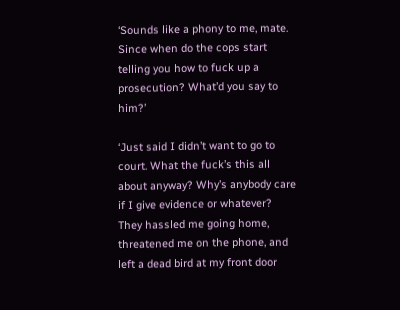‘Sounds like a phony to me, mate. Since when do the cops start telling you how to fuck up a prosecution? What’d you say to him?’

‘Just said I didn’t want to go to court. What the fuck’s this all about anyway? Why’s anybody care if I give evidence or whatever? They hassled me going home, threatened me on the phone, and left a dead bird at my front door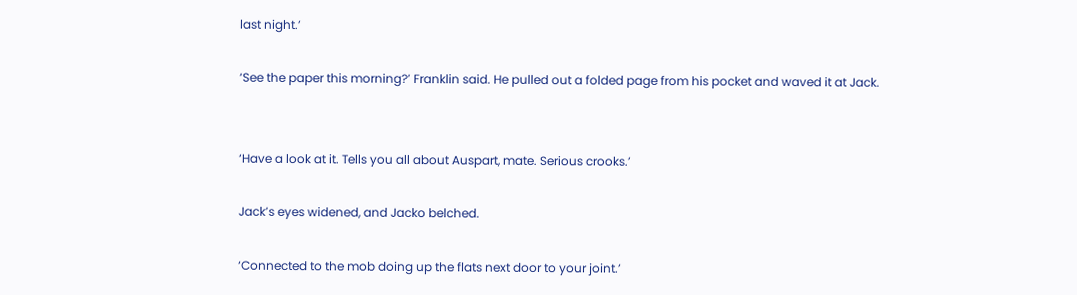last night.’

‘See the paper this morning?’ Franklin said. He pulled out a folded page from his pocket and waved it at Jack.


‘Have a look at it. Tells you all about Auspart, mate. Serious crooks.’

Jack’s eyes widened, and Jacko belched.

‘Connected to the mob doing up the flats next door to your joint.’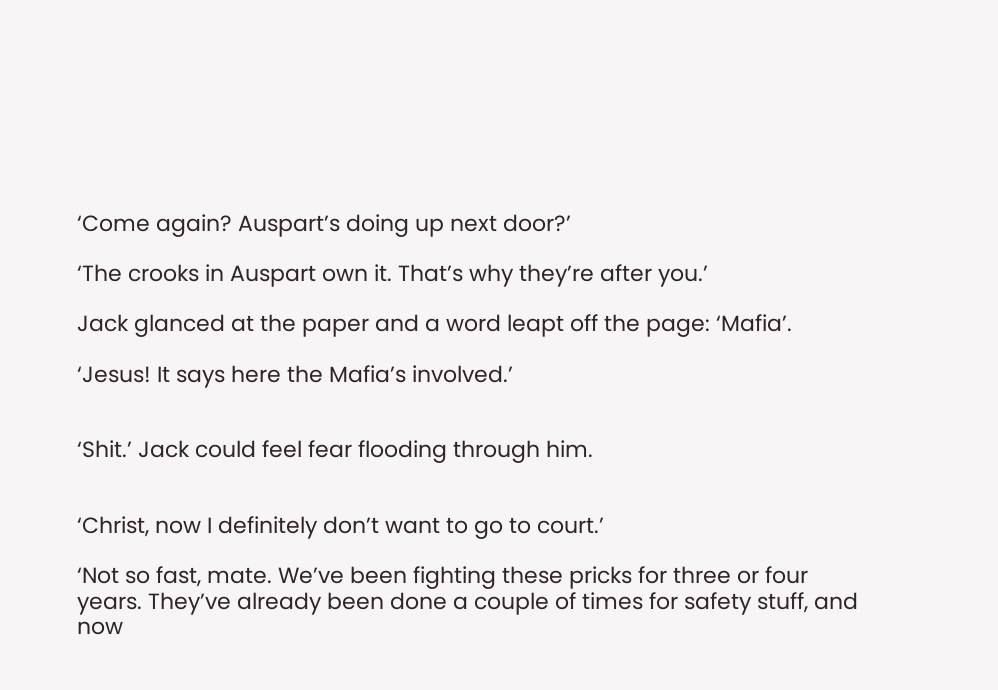‘Come again? Auspart’s doing up next door?’

‘The crooks in Auspart own it. That’s why they’re after you.’

Jack glanced at the paper and a word leapt off the page: ‘Mafia’.

‘Jesus! It says here the Mafia’s involved.’


‘Shit.’ Jack could feel fear flooding through him.


‘Christ, now I definitely don’t want to go to court.’

‘Not so fast, mate. We’ve been fighting these pricks for three or four years. They’ve already been done a couple of times for safety stuff, and now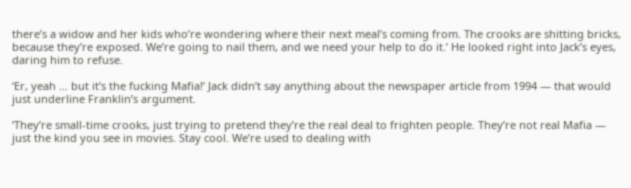there’s a widow and her kids who’re wondering where their next meal’s coming from. The crooks are shitting bricks, because they’re exposed. We’re going to nail them, and we need your help to do it.’ He looked right into Jack’s eyes, daring him to refuse.

‘Er, yeah … but it’s the fucking Mafia!’ Jack didn’t say anything about the newspaper article from 1994 — that would just underline Franklin’s argument.

‘They’re small-time crooks, just trying to pretend they’re the real deal to frighten people. They’re not real Mafia — just the kind you see in movies. Stay cool. We’re used to dealing with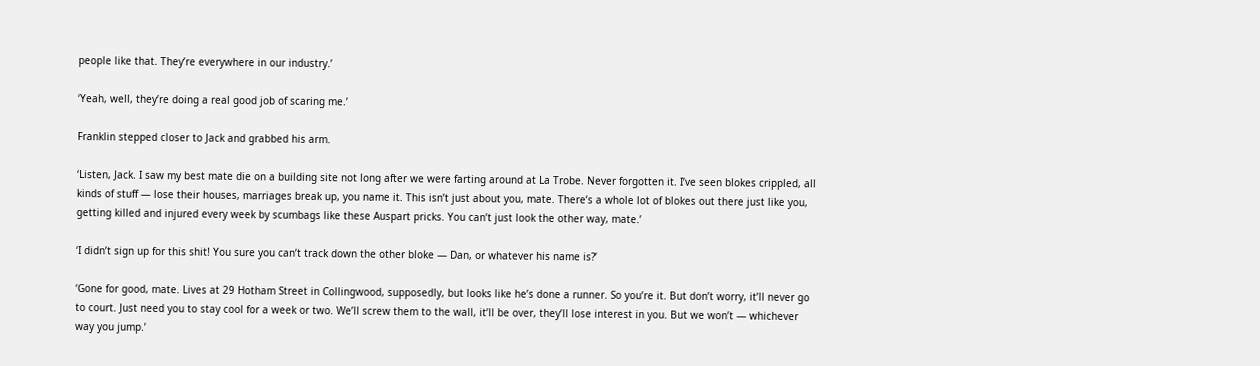people like that. They’re everywhere in our industry.’

‘Yeah, well, they’re doing a real good job of scaring me.’

Franklin stepped closer to Jack and grabbed his arm.

‘Listen, Jack. I saw my best mate die on a building site not long after we were farting around at La Trobe. Never forgotten it. I’ve seen blokes crippled, all kinds of stuff — lose their houses, marriages break up, you name it. This isn’t just about you, mate. There’s a whole lot of blokes out there just like you, getting killed and injured every week by scumbags like these Auspart pricks. You can’t just look the other way, mate.’

‘I didn’t sign up for this shit! You sure you can’t track down the other bloke — Dan, or whatever his name is?’

‘Gone for good, mate. Lives at 29 Hotham Street in Collingwood, supposedly, but looks like he’s done a runner. So you’re it. But don’t worry, it’ll never go to court. Just need you to stay cool for a week or two. We’ll screw them to the wall, it’ll be over, they’ll lose interest in you. But we won’t — whichever way you jump.’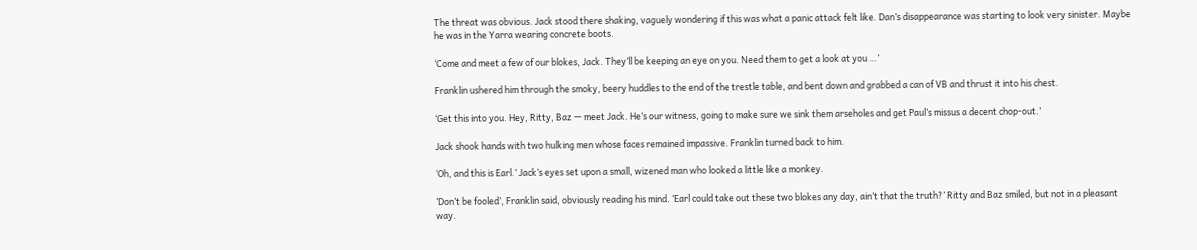The threat was obvious. Jack stood there shaking, vaguely wondering if this was what a panic attack felt like. Dan’s disappearance was starting to look very sinister. Maybe he was in the Yarra wearing concrete boots.

‘Come and meet a few of our blokes, Jack. They’ll be keeping an eye on you. Need them to get a look at you …’

Franklin ushered him through the smoky, beery huddles to the end of the trestle table, and bent down and grabbed a can of VB and thrust it into his chest.

‘Get this into you. Hey, Ritty, Baz — meet Jack. He’s our witness, going to make sure we sink them arseholes and get Paul’s missus a decent chop-out.’

Jack shook hands with two hulking men whose faces remained impassive. Franklin turned back to him.

‘Oh, and this is Earl.’ Jack’s eyes set upon a small, wizened man who looked a little like a monkey.

‘Don’t be fooled’, Franklin said, obviously reading his mind. ‘Earl could take out these two blokes any day, ain’t that the truth?’ Ritty and Baz smiled, but not in a pleasant way.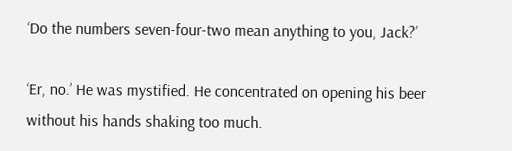‘Do the numbers seven-four-two mean anything to you, Jack?’

‘Er, no.’ He was mystified. He concentrated on opening his beer without his hands shaking too much.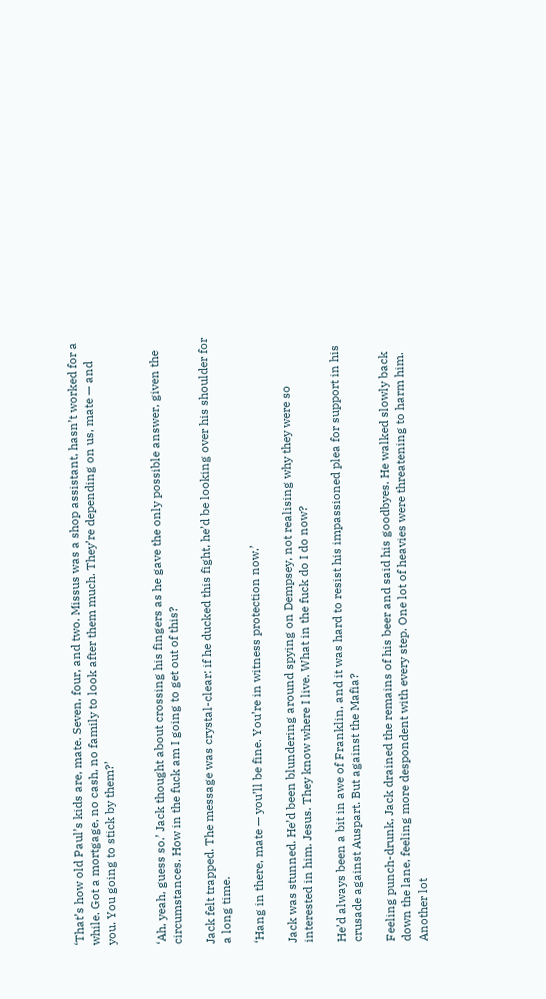‘That’s how old Paul’s kids are, mate. Seven, four, and two. Missus was a shop assistant, hasn’t worked for a while. Got a mortgage, no cash, no family to look after them much. They’re depending on us, mate — and you. You going to stick by them?’


‘Ah, yeah, guess so.’ Jack thought about crossing his fingers as he gave the only possible answer, given the circumstances. How in the fuck am I going to get out of this?

Jack felt trapped. The message was crystal-clear: if he ducked this fight, he’d be looking over his shoulder for a long time.

‘Hang in there, mate — you’ll be fine. You’re in witness protection now.’

Jack was stunned. He’d been blundering around spying on Dempsey, not realising why they were so interested in him. Jesus. They know where I live. What in the fuck do I do now?

He’d always been a bit in awe of Franklin, and it was hard to resist his impassioned plea for support in his crusade against Auspart. But against the Mafia?

Feeling punch-drunk, Jack drained the remains of his beer and said his goodbyes. He walked slowly back down the lane, feeling more despondent with every step. One lot of heavies were threatening to harm him. Another lot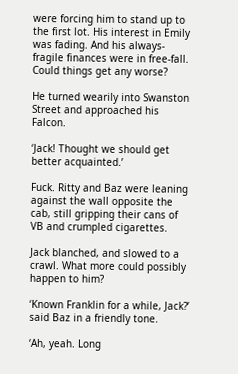were forcing him to stand up to the first lot. His interest in Emily was fading. And his always-fragile finances were in free-fall. Could things get any worse?

He turned wearily into Swanston Street and approached his Falcon.

‘Jack! Thought we should get better acquainted.’

Fuck. Ritty and Baz were leaning against the wall opposite the cab, still gripping their cans of VB and crumpled cigarettes.

Jack blanched, and slowed to a crawl. What more could possibly happen to him?

‘Known Franklin for a while, Jack?’ said Baz in a friendly tone.

‘Ah, yeah. Long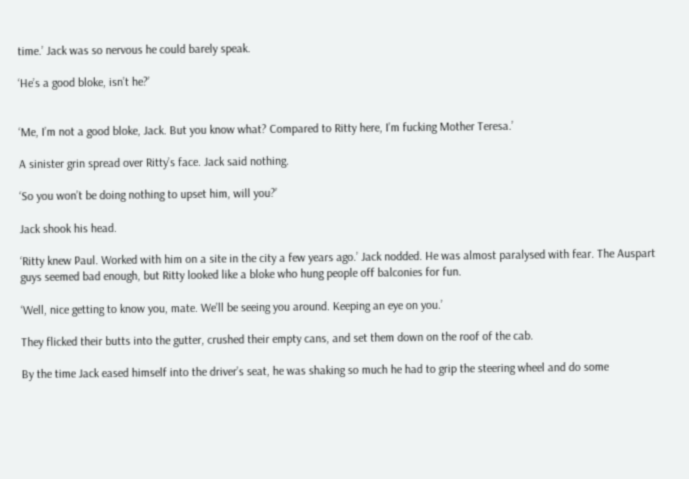time.’ Jack was so nervous he could barely speak.

‘He’s a good bloke, isn’t he?’


‘Me, I’m not a good bloke, Jack. But you know what? Compared to Ritty here, I’m fucking Mother Teresa.’

A sinister grin spread over Ritty’s face. Jack said nothing.

‘So you won’t be doing nothing to upset him, will you?’

Jack shook his head.

‘Ritty knew Paul. Worked with him on a site in the city a few years ago.’ Jack nodded. He was almost paralysed with fear. The Auspart guys seemed bad enough, but Ritty looked like a bloke who hung people off balconies for fun.

‘Well, nice getting to know you, mate. We’ll be seeing you around. Keeping an eye on you.’

They flicked their butts into the gutter, crushed their empty cans, and set them down on the roof of the cab.

By the time Jack eased himself into the driver’s seat, he was shaking so much he had to grip the steering wheel and do some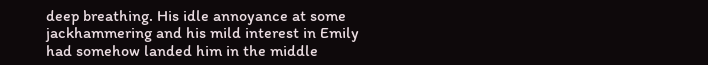deep breathing. His idle annoyance at some jackhammering and his mild interest in Emily had somehow landed him in the middle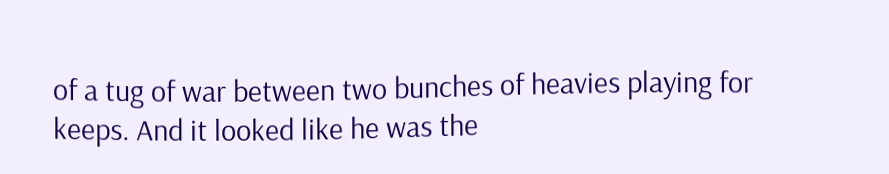of a tug of war between two bunches of heavies playing for keeps. And it looked like he was the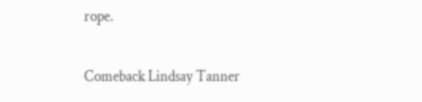rope.

Comeback Lindsay Tanner